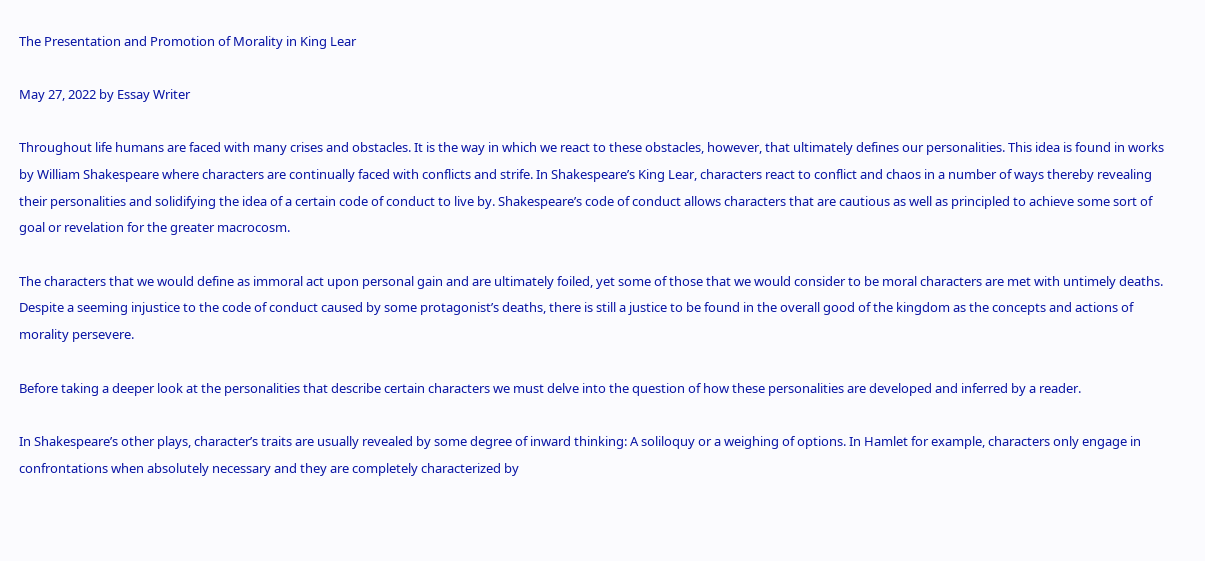The Presentation and Promotion of Morality in King Lear

May 27, 2022 by Essay Writer

Throughout life humans are faced with many crises and obstacles. It is the way in which we react to these obstacles, however, that ultimately defines our personalities. This idea is found in works by William Shakespeare where characters are continually faced with conflicts and strife. In Shakespeare’s King Lear, characters react to conflict and chaos in a number of ways thereby revealing their personalities and solidifying the idea of a certain code of conduct to live by. Shakespeare’s code of conduct allows characters that are cautious as well as principled to achieve some sort of goal or revelation for the greater macrocosm.

The characters that we would define as immoral act upon personal gain and are ultimately foiled, yet some of those that we would consider to be moral characters are met with untimely deaths. Despite a seeming injustice to the code of conduct caused by some protagonist’s deaths, there is still a justice to be found in the overall good of the kingdom as the concepts and actions of morality persevere.

Before taking a deeper look at the personalities that describe certain characters we must delve into the question of how these personalities are developed and inferred by a reader.

In Shakespeare’s other plays, character’s traits are usually revealed by some degree of inward thinking: A soliloquy or a weighing of options. In Hamlet for example, characters only engage in confrontations when absolutely necessary and they are completely characterized by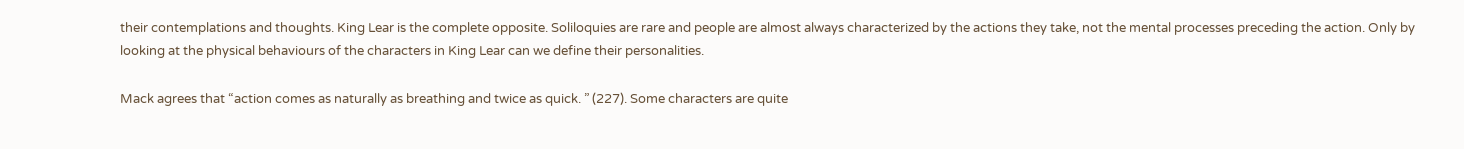their contemplations and thoughts. King Lear is the complete opposite. Soliloquies are rare and people are almost always characterized by the actions they take, not the mental processes preceding the action. Only by looking at the physical behaviours of the characters in King Lear can we define their personalities.

Mack agrees that “action comes as naturally as breathing and twice as quick. ” (227). Some characters are quite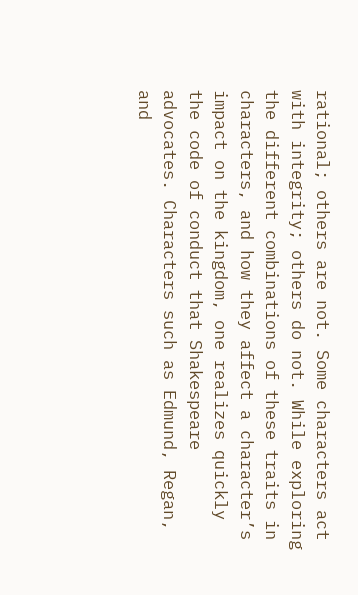rational; others are not. Some characters act with integrity; others do not. While exploring the different combinations of these traits in characters, and how they affect a character’s impact on the kingdom, one realizes quickly the code of conduct that Shakespeare advocates. Characters such as Edmund, Regan, and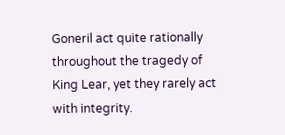Goneril act quite rationally throughout the tragedy of King Lear, yet they rarely act with integrity.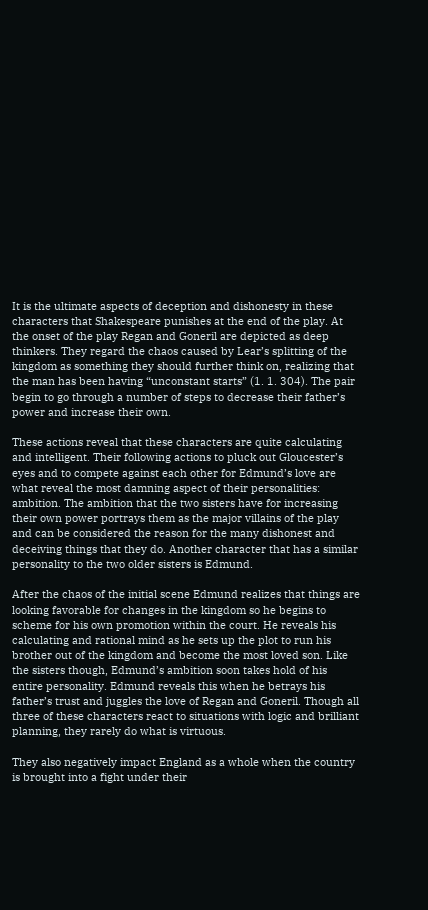It is the ultimate aspects of deception and dishonesty in these characters that Shakespeare punishes at the end of the play. At the onset of the play Regan and Goneril are depicted as deep thinkers. They regard the chaos caused by Lear’s splitting of the kingdom as something they should further think on, realizing that the man has been having “unconstant starts” (1. 1. 304). The pair begin to go through a number of steps to decrease their father’s power and increase their own.

These actions reveal that these characters are quite calculating and intelligent. Their following actions to pluck out Gloucester’s eyes and to compete against each other for Edmund’s love are what reveal the most damning aspect of their personalities: ambition. The ambition that the two sisters have for increasing their own power portrays them as the major villains of the play and can be considered the reason for the many dishonest and deceiving things that they do. Another character that has a similar personality to the two older sisters is Edmund.

After the chaos of the initial scene Edmund realizes that things are looking favorable for changes in the kingdom so he begins to scheme for his own promotion within the court. He reveals his calculating and rational mind as he sets up the plot to run his brother out of the kingdom and become the most loved son. Like the sisters though, Edmund’s ambition soon takes hold of his entire personality. Edmund reveals this when he betrays his father’s trust and juggles the love of Regan and Goneril. Though all three of these characters react to situations with logic and brilliant planning, they rarely do what is virtuous.

They also negatively impact England as a whole when the country is brought into a fight under their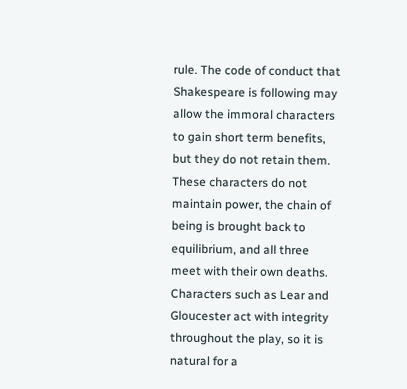rule. The code of conduct that Shakespeare is following may allow the immoral characters to gain short term benefits, but they do not retain them. These characters do not maintain power, the chain of being is brought back to equilibrium, and all three meet with their own deaths. Characters such as Lear and Gloucester act with integrity throughout the play, so it is natural for a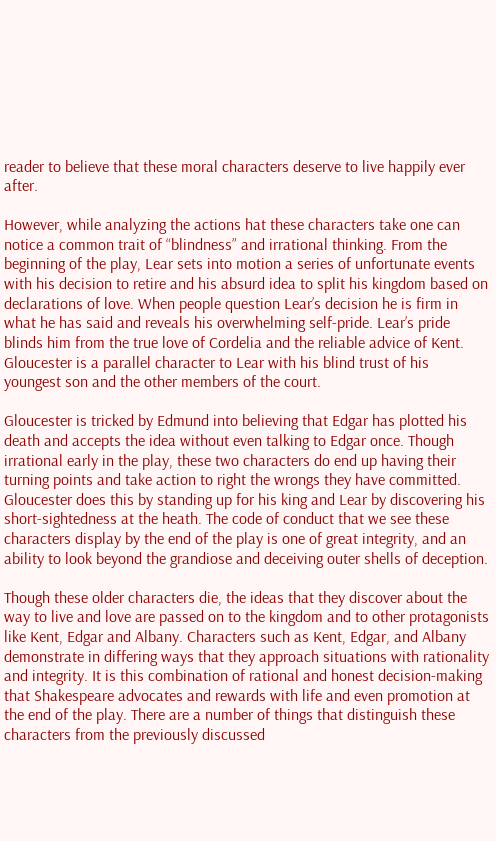reader to believe that these moral characters deserve to live happily ever after.

However, while analyzing the actions hat these characters take one can notice a common trait of “blindness” and irrational thinking. From the beginning of the play, Lear sets into motion a series of unfortunate events with his decision to retire and his absurd idea to split his kingdom based on declarations of love. When people question Lear’s decision he is firm in what he has said and reveals his overwhelming self-pride. Lear’s pride blinds him from the true love of Cordelia and the reliable advice of Kent. Gloucester is a parallel character to Lear with his blind trust of his youngest son and the other members of the court.

Gloucester is tricked by Edmund into believing that Edgar has plotted his death and accepts the idea without even talking to Edgar once. Though irrational early in the play, these two characters do end up having their turning points and take action to right the wrongs they have committed. Gloucester does this by standing up for his king and Lear by discovering his short-sightedness at the heath. The code of conduct that we see these characters display by the end of the play is one of great integrity, and an ability to look beyond the grandiose and deceiving outer shells of deception.

Though these older characters die, the ideas that they discover about the way to live and love are passed on to the kingdom and to other protagonists like Kent, Edgar and Albany. Characters such as Kent, Edgar, and Albany demonstrate in differing ways that they approach situations with rationality and integrity. It is this combination of rational and honest decision-making that Shakespeare advocates and rewards with life and even promotion at the end of the play. There are a number of things that distinguish these characters from the previously discussed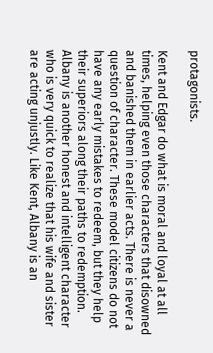protagonists.

Kent and Edgar do what is moral and loyal at all times, helping even those characters that disowned and banished them in earlier acts. There is never a question of character. These model citizens do not have any early mistakes to redeem, but they help their superiors along their paths to redemption. Albany is another honest and intelligent character who is very quick to realize that his wife and sister are acting unjustly. Like Kent, Albany is an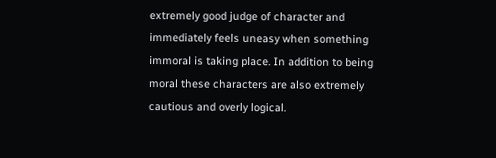extremely good judge of character and immediately feels uneasy when something immoral is taking place. In addition to being moral these characters are also extremely cautious and overly logical.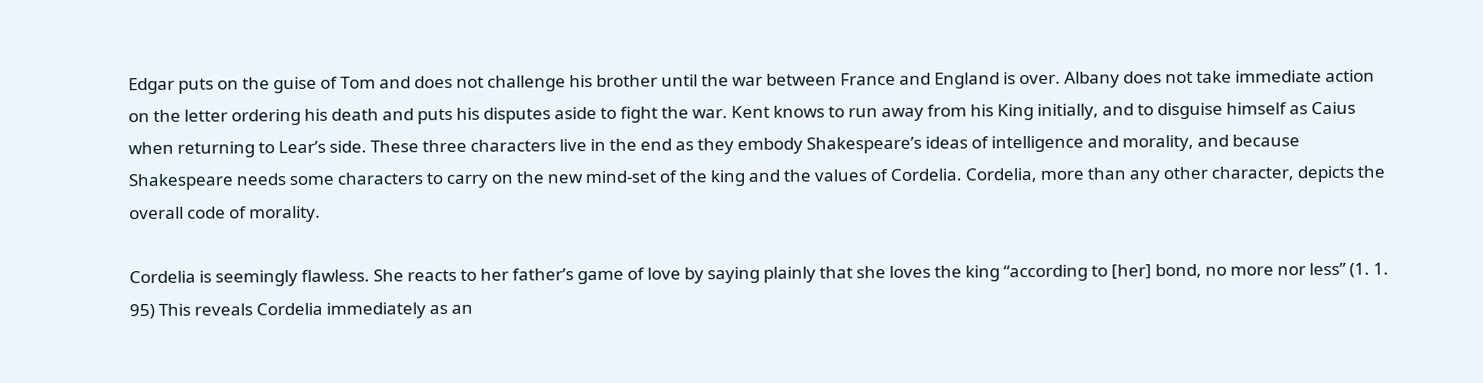Edgar puts on the guise of Tom and does not challenge his brother until the war between France and England is over. Albany does not take immediate action on the letter ordering his death and puts his disputes aside to fight the war. Kent knows to run away from his King initially, and to disguise himself as Caius when returning to Lear’s side. These three characters live in the end as they embody Shakespeare’s ideas of intelligence and morality, and because Shakespeare needs some characters to carry on the new mind-set of the king and the values of Cordelia. Cordelia, more than any other character, depicts the overall code of morality.

Cordelia is seemingly flawless. She reacts to her father’s game of love by saying plainly that she loves the king “according to [her] bond, no more nor less” (1. 1. 95) This reveals Cordelia immediately as an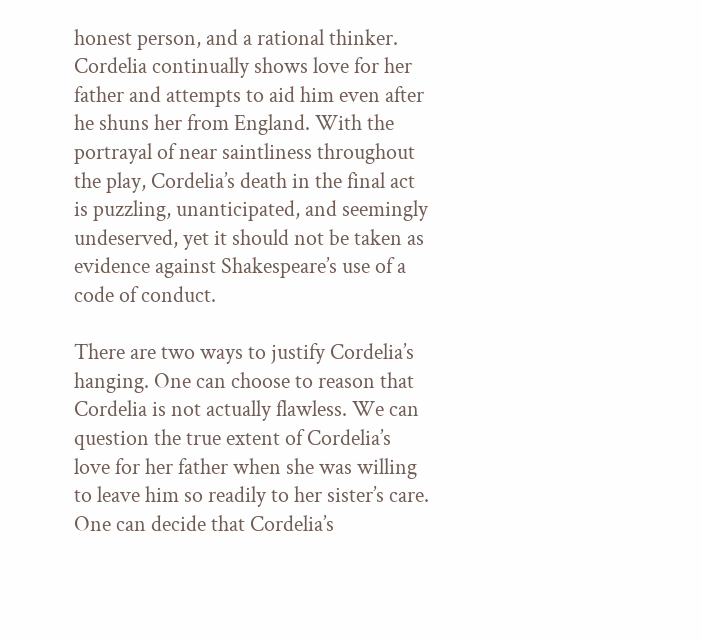honest person, and a rational thinker. Cordelia continually shows love for her father and attempts to aid him even after he shuns her from England. With the portrayal of near saintliness throughout the play, Cordelia’s death in the final act is puzzling, unanticipated, and seemingly undeserved, yet it should not be taken as evidence against Shakespeare’s use of a code of conduct.

There are two ways to justify Cordelia’s hanging. One can choose to reason that Cordelia is not actually flawless. We can question the true extent of Cordelia’s love for her father when she was willing to leave him so readily to her sister’s care. One can decide that Cordelia’s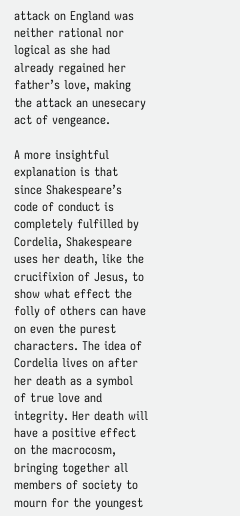attack on England was neither rational nor logical as she had already regained her father’s love, making the attack an unesecary act of vengeance.

A more insightful explanation is that since Shakespeare’s code of conduct is completely fulfilled by Cordelia, Shakespeare uses her death, like the crucifixion of Jesus, to show what effect the folly of others can have on even the purest characters. The idea of Cordelia lives on after her death as a symbol of true love and integrity. Her death will have a positive effect on the macrocosm, bringing together all members of society to mourn for the youngest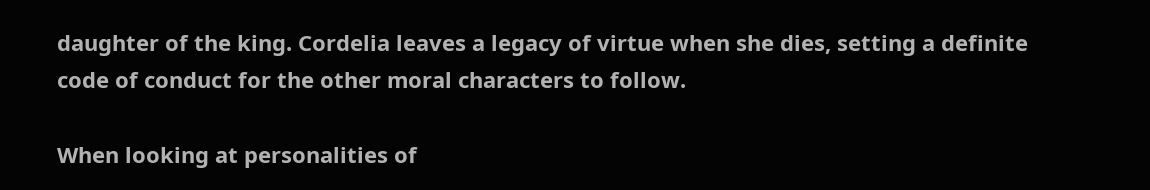daughter of the king. Cordelia leaves a legacy of virtue when she dies, setting a definite code of conduct for the other moral characters to follow.

When looking at personalities of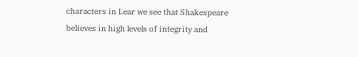characters in Lear we see that Shakespeare believes in high levels of integrity and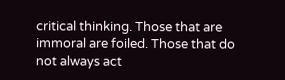critical thinking. Those that are immoral are foiled. Those that do not always act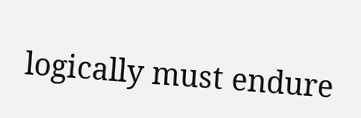logically must endure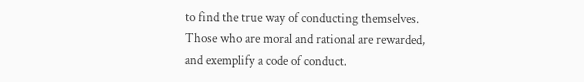to find the true way of conducting themselves. Those who are moral and rational are rewarded, and exemplify a code of conduct.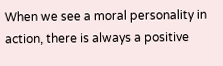When we see a moral personality in action, there is always a positive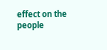effect on the people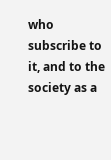who subscribe to it, and to the society as a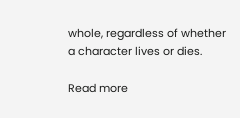whole, regardless of whether a character lives or dies.

Read more